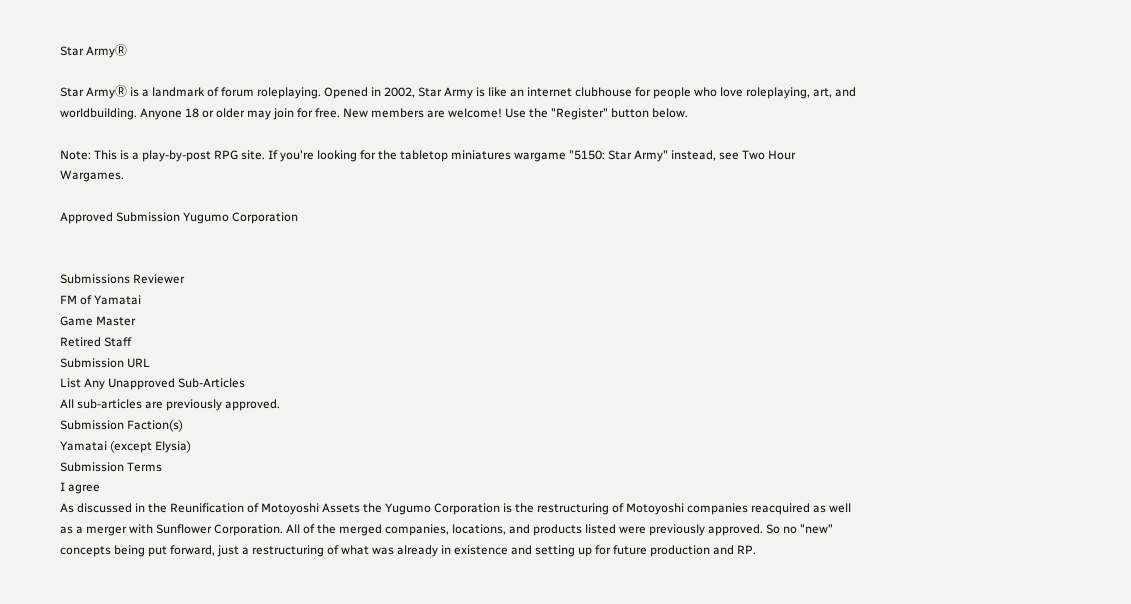Star ArmyⓇ

Star ArmyⓇ is a landmark of forum roleplaying. Opened in 2002, Star Army is like an internet clubhouse for people who love roleplaying, art, and worldbuilding. Anyone 18 or older may join for free. New members are welcome! Use the "Register" button below.

Note: This is a play-by-post RPG site. If you're looking for the tabletop miniatures wargame "5150: Star Army" instead, see Two Hour Wargames.

Approved Submission Yugumo Corporation


Submissions Reviewer
FM of Yamatai
Game Master
Retired Staff
Submission URL
List Any Unapproved Sub-Articles
All sub-articles are previously approved.
Submission Faction(s)
Yamatai (except Elysia)
Submission Terms
I agree
As discussed in the Reunification of Motoyoshi Assets the Yugumo Corporation is the restructuring of Motoyoshi companies reacquired as well as a merger with Sunflower Corporation. All of the merged companies, locations, and products listed were previously approved. So no "new" concepts being put forward, just a restructuring of what was already in existence and setting up for future production and RP.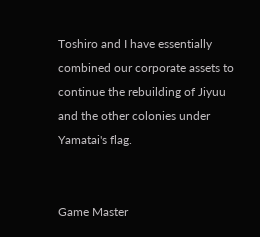Toshiro and I have essentially combined our corporate assets to continue the rebuilding of Jiyuu and the other colonies under Yamatai's flag.


Game Master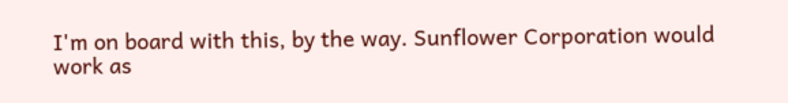I'm on board with this, by the way. Sunflower Corporation would work as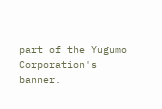part of the Yugumo Corporation's banner.